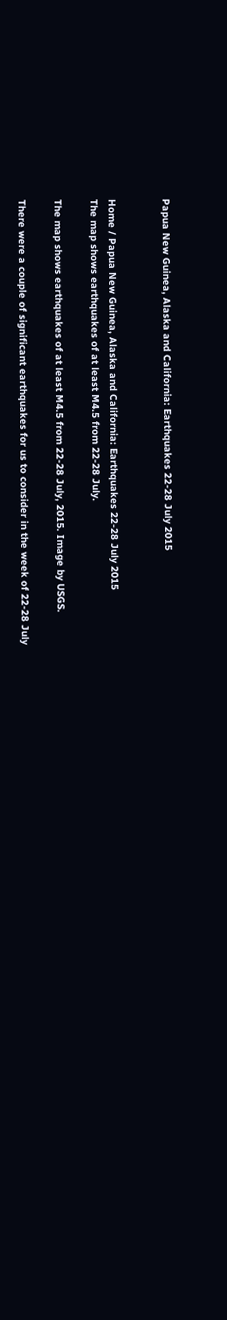Papua New Guinea, Alaska and California: Earthquakes 22-28 July 2015


Home / Papua New Guinea, Alaska and California: Earthquakes 22-28 July 2015
The map shows earthquakes of at least M4.5 from 22-28 July.

The map shows earthquakes of at least M4.5 from 22-28 July, 2015. Image by USGS.

There were a couple of significant earthquakes for us to consider in the week of 22-28 July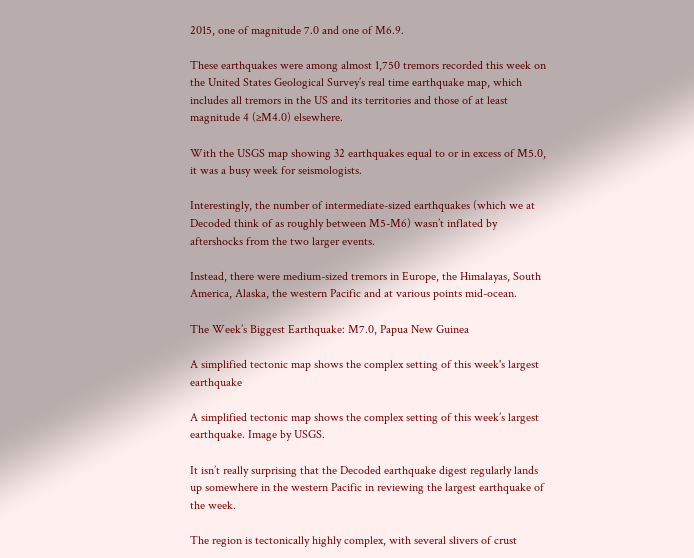2015, one of magnitude 7.0 and one of M6.9.

These earthquakes were among almost 1,750 tremors recorded this week on the United States Geological Survey’s real time earthquake map, which includes all tremors in the US and its territories and those of at least magnitude 4 (≥M4.0) elsewhere.

With the USGS map showing 32 earthquakes equal to or in excess of M5.0, it was a busy week for seismologists.

Interestingly, the number of intermediate-sized earthquakes (which we at Decoded think of as roughly between M5-M6) wasn’t inflated by aftershocks from the two larger events.

Instead, there were medium-sized tremors in Europe, the Himalayas, South America, Alaska, the western Pacific and at various points mid-ocean.

The Week’s Biggest Earthquake: M7.0, Papua New Guinea

A simplified tectonic map shows the complex setting of this week's largest earthquake

A simplified tectonic map shows the complex setting of this week’s largest earthquake. Image by USGS.

It isn’t really surprising that the Decoded earthquake digest regularly lands up somewhere in the western Pacific in reviewing the largest earthquake of the week.

The region is tectonically highly complex, with several slivers of crust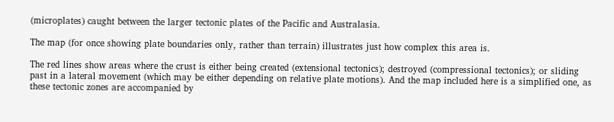(microplates) caught between the larger tectonic plates of the Pacific and Australasia.

The map (for once showing plate boundaries only, rather than terrain) illustrates just how complex this area is.

The red lines show areas where the crust is either being created (extensional tectonics); destroyed (compressional tectonics); or sliding past in a lateral movement (which may be either depending on relative plate motions). And the map included here is a simplified one, as these tectonic zones are accompanied by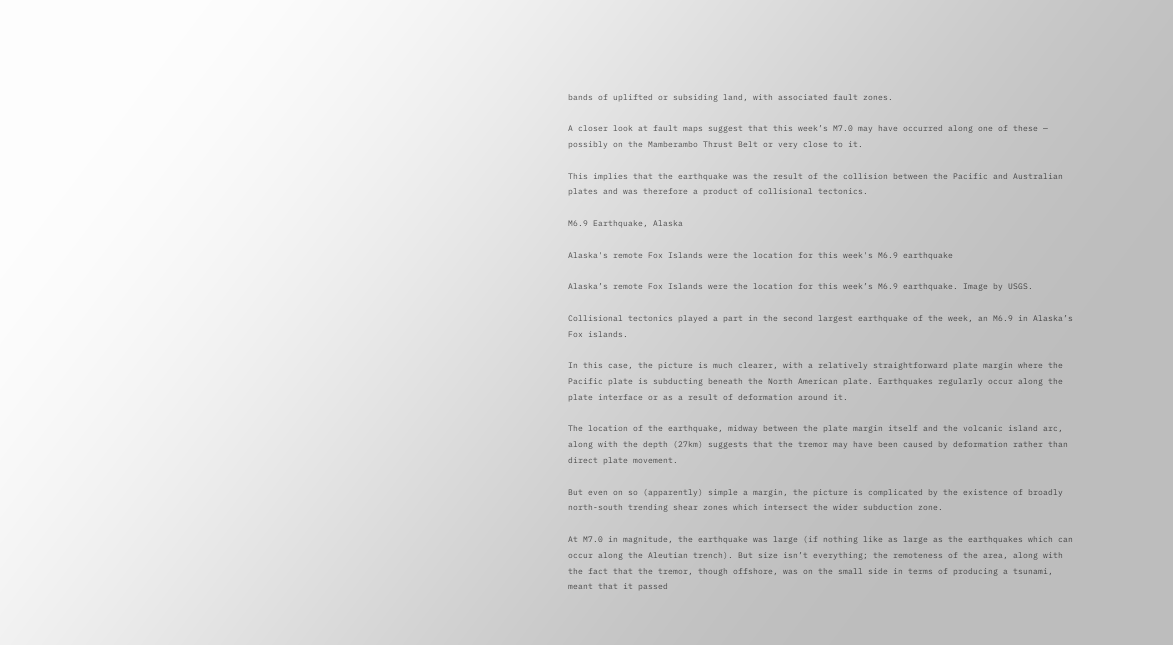bands of uplifted or subsiding land, with associated fault zones.

A closer look at fault maps suggest that this week’s M7.0 may have occurred along one of these — possibly on the Mamberambo Thrust Belt or very close to it.

This implies that the earthquake was the result of the collision between the Pacific and Australian plates and was therefore a product of collisional tectonics.

M6.9 Earthquake, Alaska

Alaska's remote Fox Islands were the location for this week's M6.9 earthquake

Alaska’s remote Fox Islands were the location for this week’s M6.9 earthquake. Image by USGS.

Collisional tectonics played a part in the second largest earthquake of the week, an M6.9 in Alaska’s Fox islands.

In this case, the picture is much clearer, with a relatively straightforward plate margin where the Pacific plate is subducting beneath the North American plate. Earthquakes regularly occur along the plate interface or as a result of deformation around it.

The location of the earthquake, midway between the plate margin itself and the volcanic island arc, along with the depth (27km) suggests that the tremor may have been caused by deformation rather than direct plate movement.

But even on so (apparently) simple a margin, the picture is complicated by the existence of broadly north-south trending shear zones which intersect the wider subduction zone.

At M7.0 in magnitude, the earthquake was large (if nothing like as large as the earthquakes which can occur along the Aleutian trench). But size isn’t everything; the remoteness of the area, along with the fact that the tremor, though offshore, was on the small side in terms of producing a tsunami, meant that it passed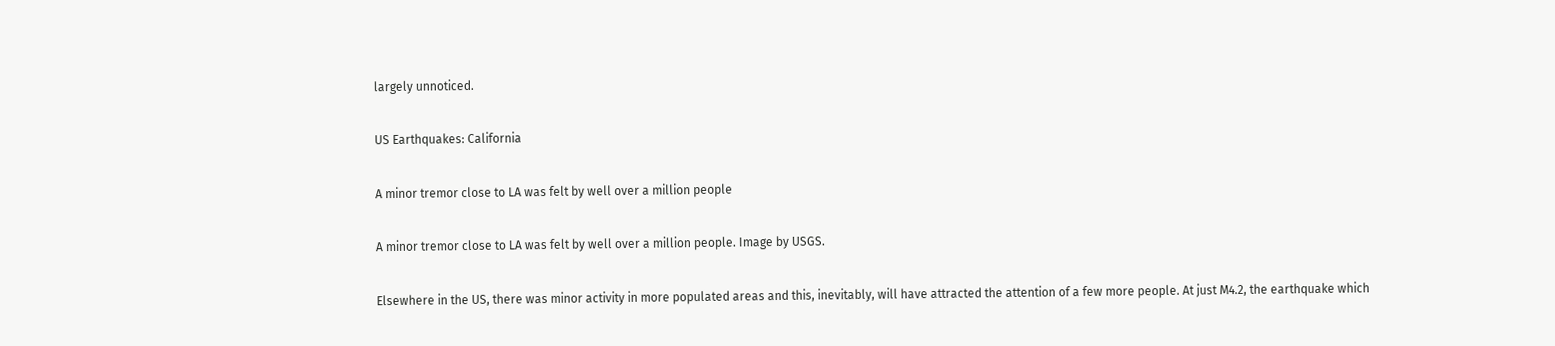largely unnoticed.

US Earthquakes: California

A minor tremor close to LA was felt by well over a million people

A minor tremor close to LA was felt by well over a million people. Image by USGS.

Elsewhere in the US, there was minor activity in more populated areas and this, inevitably, will have attracted the attention of a few more people. At just M4.2, the earthquake which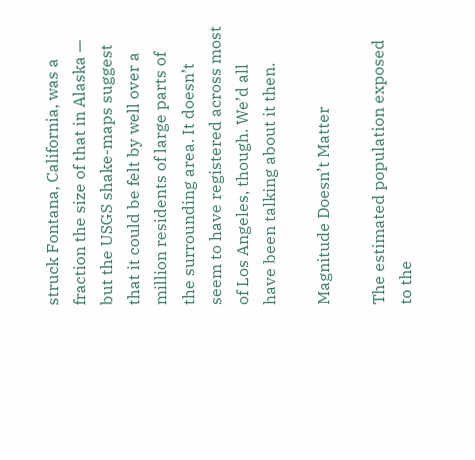struck Fontana, California, was a fraction the size of that in Alaska — but the USGS shake-maps suggest that it could be felt by well over a million residents of large parts of the surrounding area. It doesn’t seem to have registered across most of Los Angeles, though. We’d all have been talking about it then.

Magnitude Doesn’t Matter

The estimated population exposed to the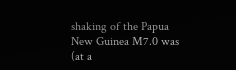shaking of the Papua New Guinea M7.0 was (at a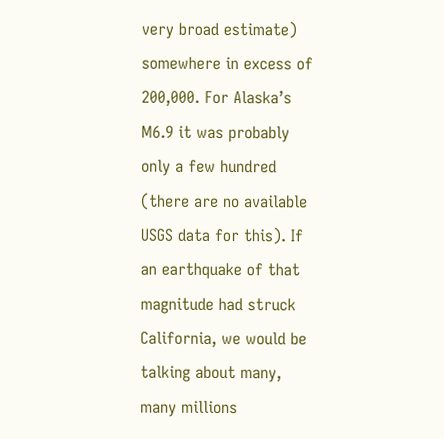very broad estimate) somewhere in excess of 200,000. For Alaska’s M6.9 it was probably only a few hundred (there are no available USGS data for this). If an earthquake of that magnitude had struck California, we would be talking about many, many millions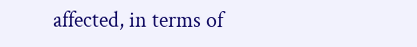affected, in terms of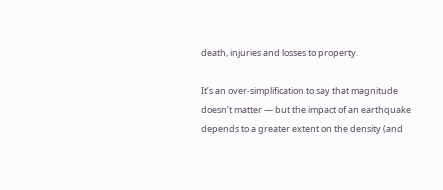death, injuries and losses to property.

It’s an over-simplification to say that magnitude doesn’t matter — but the impact of an earthquake depends to a greater extent on the density (and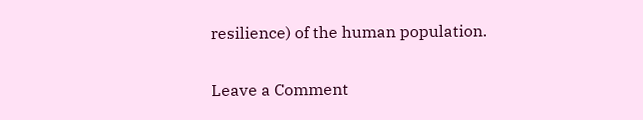resilience) of the human population.

Leave a Comment